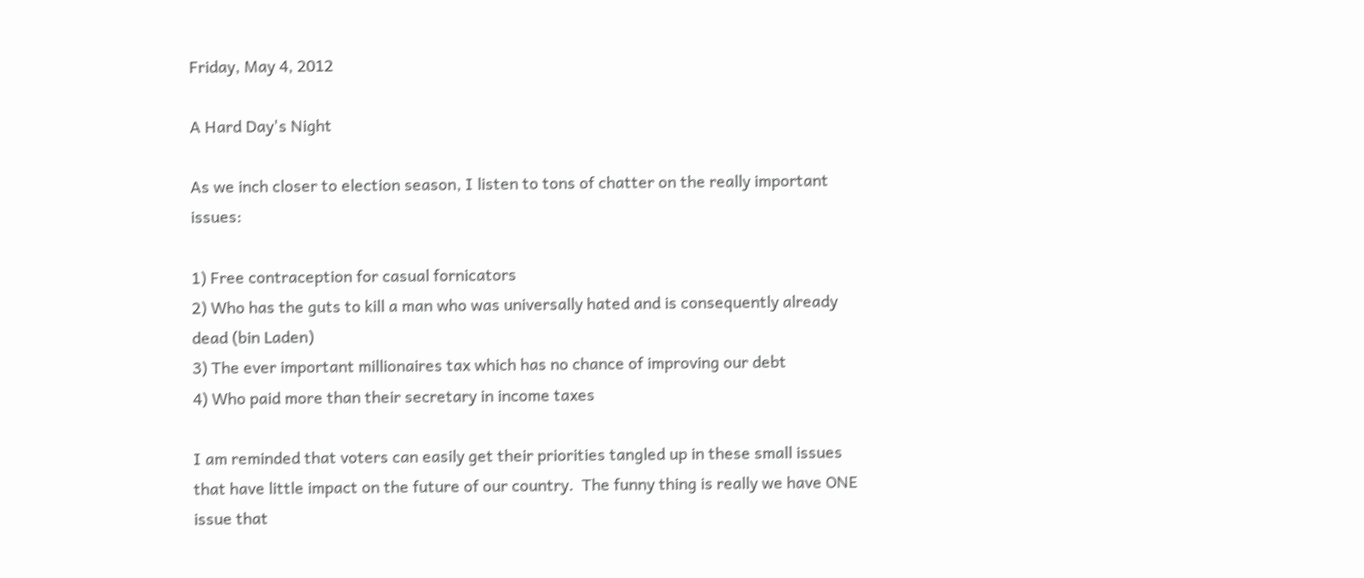Friday, May 4, 2012

A Hard Day's Night

As we inch closer to election season, I listen to tons of chatter on the really important issues:

1) Free contraception for casual fornicators
2) Who has the guts to kill a man who was universally hated and is consequently already dead (bin Laden)
3) The ever important millionaires tax which has no chance of improving our debt
4) Who paid more than their secretary in income taxes

I am reminded that voters can easily get their priorities tangled up in these small issues that have little impact on the future of our country.  The funny thing is really we have ONE issue that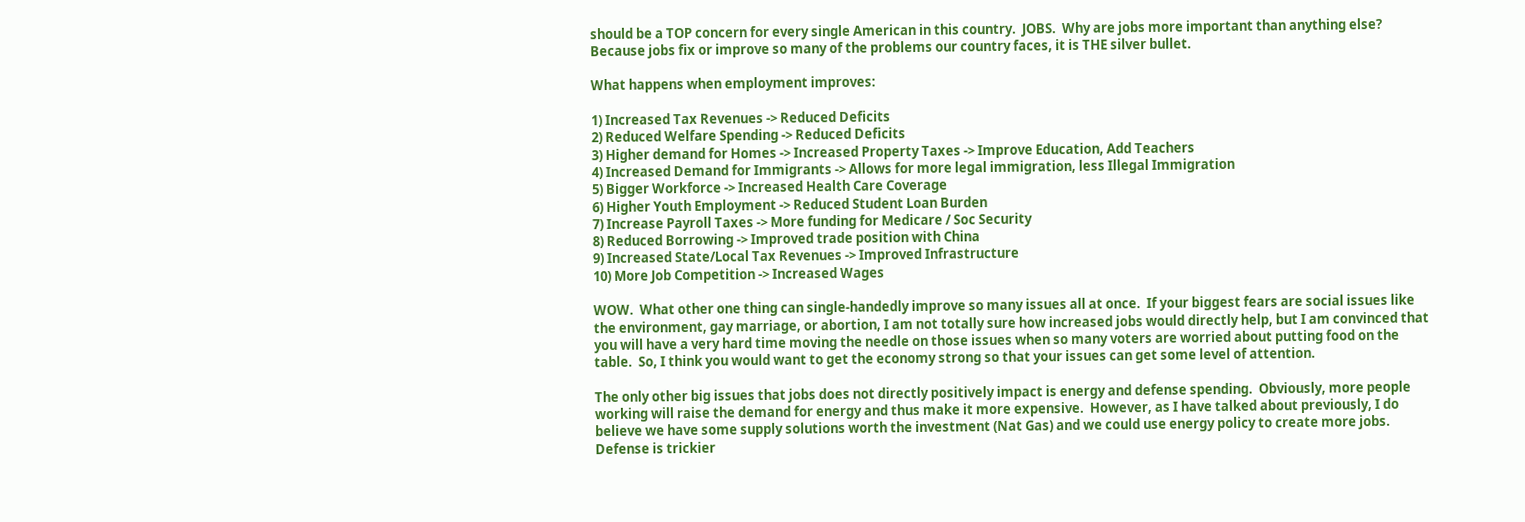should be a TOP concern for every single American in this country.  JOBS.  Why are jobs more important than anything else?  Because jobs fix or improve so many of the problems our country faces, it is THE silver bullet.

What happens when employment improves:

1) Increased Tax Revenues -> Reduced Deficits
2) Reduced Welfare Spending -> Reduced Deficits
3) Higher demand for Homes -> Increased Property Taxes -> Improve Education, Add Teachers
4) Increased Demand for Immigrants -> Allows for more legal immigration, less Illegal Immigration
5) Bigger Workforce -> Increased Health Care Coverage
6) Higher Youth Employment -> Reduced Student Loan Burden
7) Increase Payroll Taxes -> More funding for Medicare / Soc Security
8) Reduced Borrowing -> Improved trade position with China
9) Increased State/Local Tax Revenues -> Improved Infrastructure
10) More Job Competition -> Increased Wages

WOW.  What other one thing can single-handedly improve so many issues all at once.  If your biggest fears are social issues like the environment, gay marriage, or abortion, I am not totally sure how increased jobs would directly help, but I am convinced that you will have a very hard time moving the needle on those issues when so many voters are worried about putting food on the table.  So, I think you would want to get the economy strong so that your issues can get some level of attention.

The only other big issues that jobs does not directly positively impact is energy and defense spending.  Obviously, more people working will raise the demand for energy and thus make it more expensive.  However, as I have talked about previously, I do believe we have some supply solutions worth the investment (Nat Gas) and we could use energy policy to create more jobs.  Defense is trickier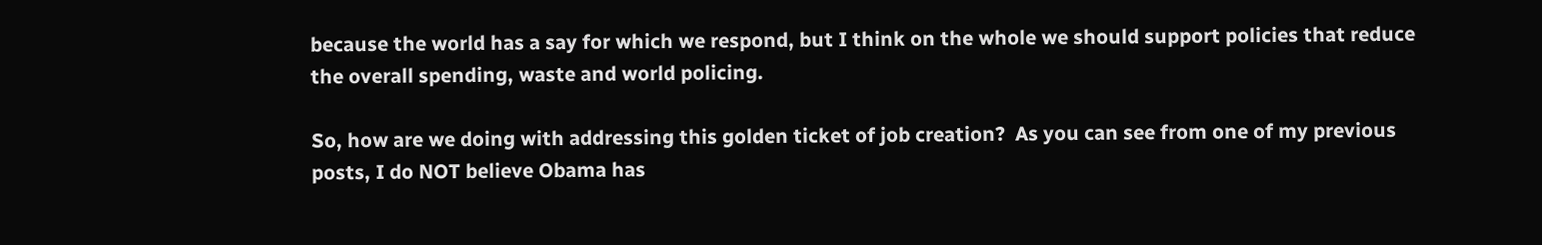because the world has a say for which we respond, but I think on the whole we should support policies that reduce the overall spending, waste and world policing.

So, how are we doing with addressing this golden ticket of job creation?  As you can see from one of my previous posts, I do NOT believe Obama has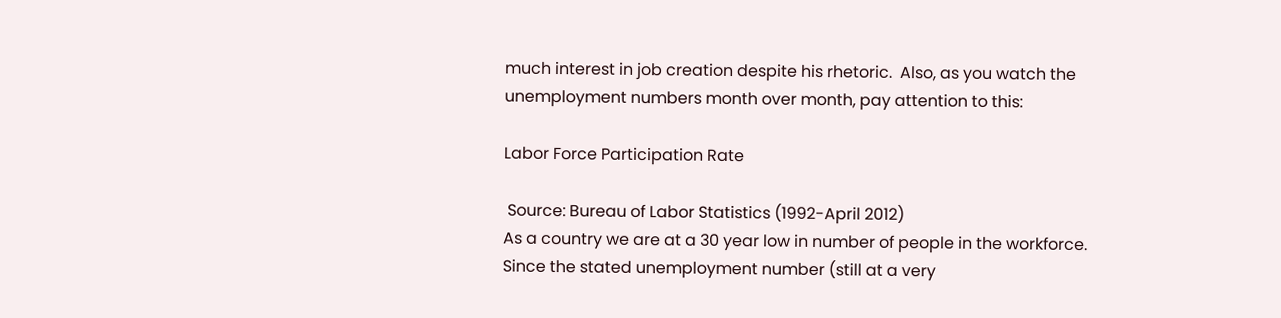much interest in job creation despite his rhetoric.  Also, as you watch the unemployment numbers month over month, pay attention to this:

Labor Force Participation Rate

 Source: Bureau of Labor Statistics (1992-April 2012)
As a country we are at a 30 year low in number of people in the workforce.  Since the stated unemployment number (still at a very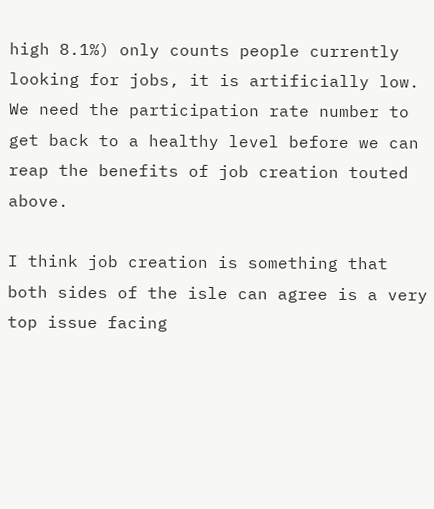high 8.1%) only counts people currently looking for jobs, it is artificially low.  We need the participation rate number to get back to a healthy level before we can reap the benefits of job creation touted above.

I think job creation is something that both sides of the isle can agree is a very top issue facing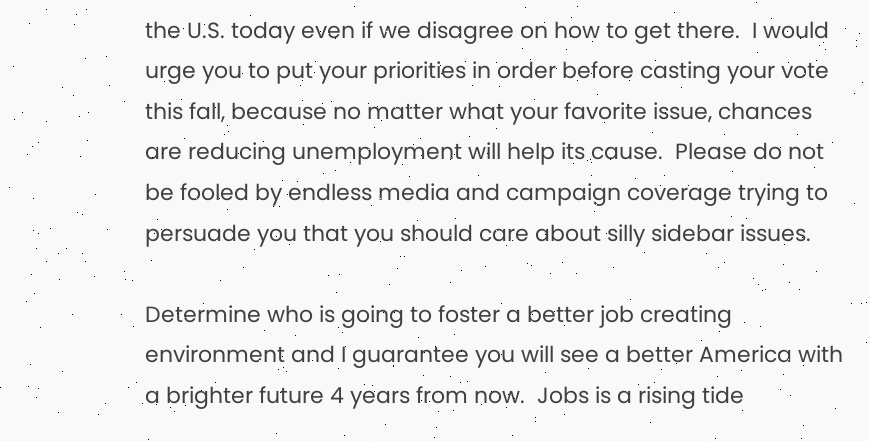the U.S. today even if we disagree on how to get there.  I would urge you to put your priorities in order before casting your vote this fall, because no matter what your favorite issue, chances are reducing unemployment will help its cause.  Please do not be fooled by endless media and campaign coverage trying to persuade you that you should care about silly sidebar issues.

Determine who is going to foster a better job creating environment and I guarantee you will see a better America with a brighter future 4 years from now.  Jobs is a rising tide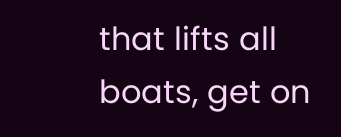that lifts all boats, get on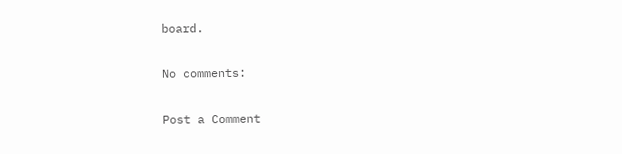board.

No comments:

Post a Comment